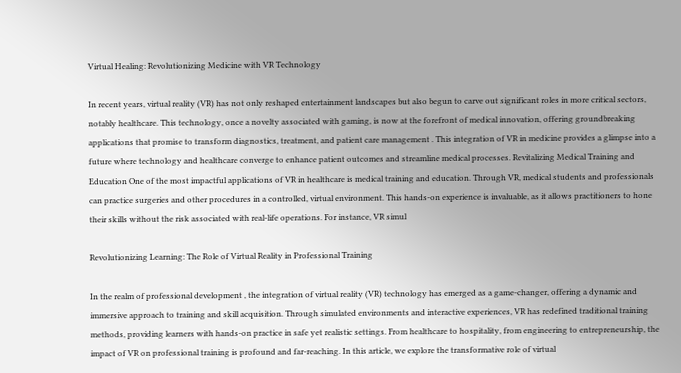Virtual Healing: Revolutionizing Medicine with VR Technology

In recent years, virtual reality (VR) has not only reshaped entertainment landscapes but also begun to carve out significant roles in more critical sectors, notably healthcare. This technology, once a novelty associated with gaming, is now at the forefront of medical innovation, offering groundbreaking applications that promise to transform diagnostics, treatment, and patient care management . This integration of VR in medicine provides a glimpse into a future where technology and healthcare converge to enhance patient outcomes and streamline medical processes. Revitalizing Medical Training and Education One of the most impactful applications of VR in healthcare is medical training and education. Through VR, medical students and professionals can practice surgeries and other procedures in a controlled, virtual environment. This hands-on experience is invaluable, as it allows practitioners to hone their skills without the risk associated with real-life operations. For instance, VR simul

Revolutionizing Learning: The Role of Virtual Reality in Professional Training

In the realm of professional development , the integration of virtual reality (VR) technology has emerged as a game-changer, offering a dynamic and immersive approach to training and skill acquisition. Through simulated environments and interactive experiences, VR has redefined traditional training methods, providing learners with hands-on practice in safe yet realistic settings. From healthcare to hospitality, from engineering to entrepreneurship, the impact of VR on professional training is profound and far-reaching. In this article, we explore the transformative role of virtual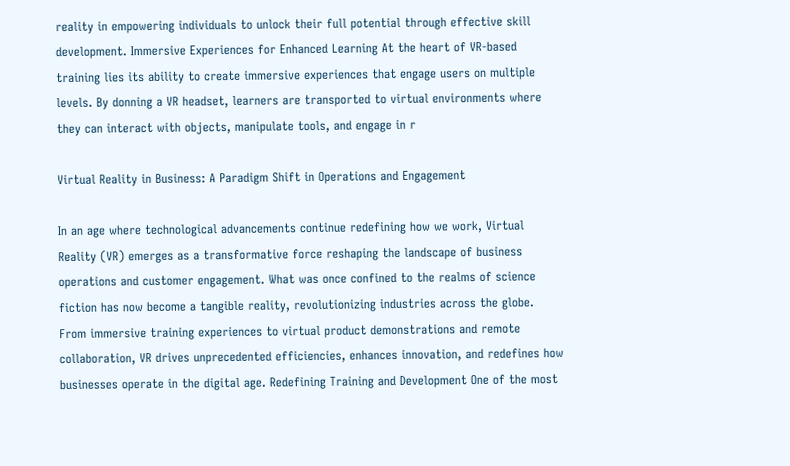reality in empowering individuals to unlock their full potential through effective skill development. Immersive Experiences for Enhanced Learning At the heart of VR-based training lies its ability to create immersive experiences that engage users on multiple levels. By donning a VR headset, learners are transported to virtual environments where they can interact with objects, manipulate tools, and engage in r

Virtual Reality in Business: A Paradigm Shift in Operations and Engagement

In an age where technological advancements continue redefining how we work, Virtual Reality (VR) emerges as a transformative force reshaping the landscape of business operations and customer engagement. What was once confined to the realms of science fiction has now become a tangible reality, revolutionizing industries across the globe. From immersive training experiences to virtual product demonstrations and remote collaboration, VR drives unprecedented efficiencies, enhances innovation, and redefines how businesses operate in the digital age. Redefining Training and Development One of the most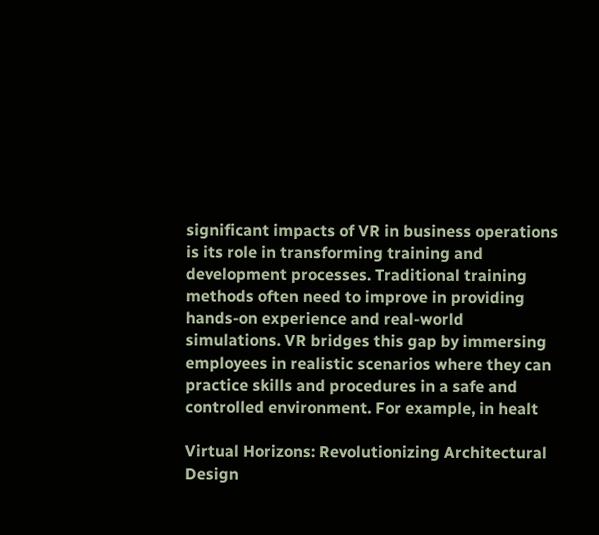significant impacts of VR in business operations is its role in transforming training and development processes. Traditional training methods often need to improve in providing hands-on experience and real-world simulations. VR bridges this gap by immersing employees in realistic scenarios where they can practice skills and procedures in a safe and controlled environment. For example, in healt

Virtual Horizons: Revolutionizing Architectural Design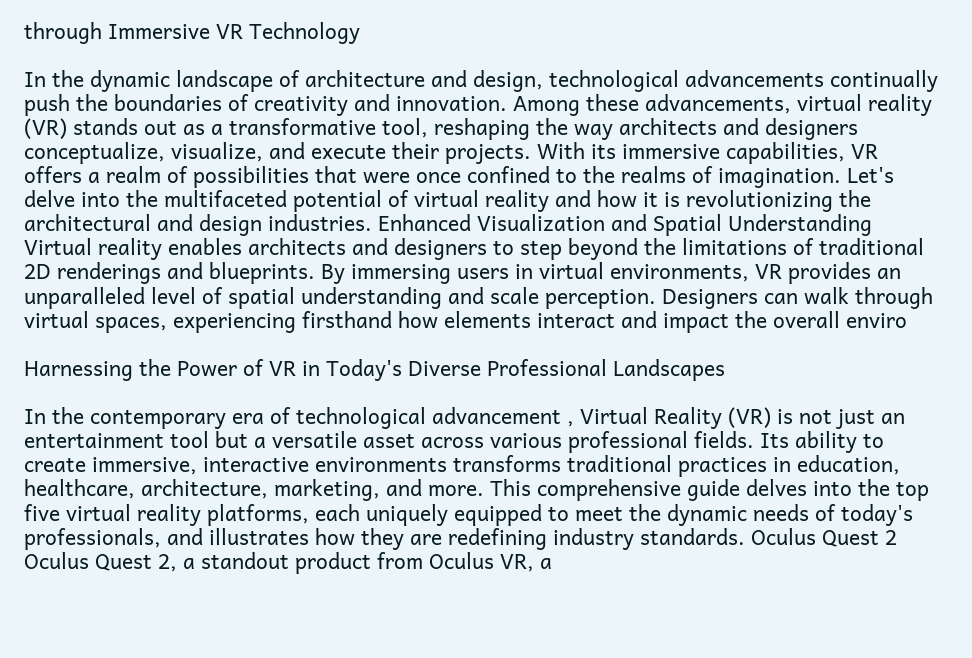through Immersive VR Technology

In the dynamic landscape of architecture and design, technological advancements continually push the boundaries of creativity and innovation. Among these advancements, virtual reality (VR) stands out as a transformative tool, reshaping the way architects and designers conceptualize, visualize, and execute their projects. With its immersive capabilities, VR offers a realm of possibilities that were once confined to the realms of imagination. Let's delve into the multifaceted potential of virtual reality and how it is revolutionizing the architectural and design industries. Enhanced Visualization and Spatial Understanding Virtual reality enables architects and designers to step beyond the limitations of traditional 2D renderings and blueprints. By immersing users in virtual environments, VR provides an unparalleled level of spatial understanding and scale perception. Designers can walk through virtual spaces, experiencing firsthand how elements interact and impact the overall enviro

Harnessing the Power of VR in Today's Diverse Professional Landscapes

In the contemporary era of technological advancement , Virtual Reality (VR) is not just an entertainment tool but a versatile asset across various professional fields. Its ability to create immersive, interactive environments transforms traditional practices in education, healthcare, architecture, marketing, and more. This comprehensive guide delves into the top five virtual reality platforms, each uniquely equipped to meet the dynamic needs of today's professionals, and illustrates how they are redefining industry standards. Oculus Quest 2 Oculus Quest 2, a standout product from Oculus VR, a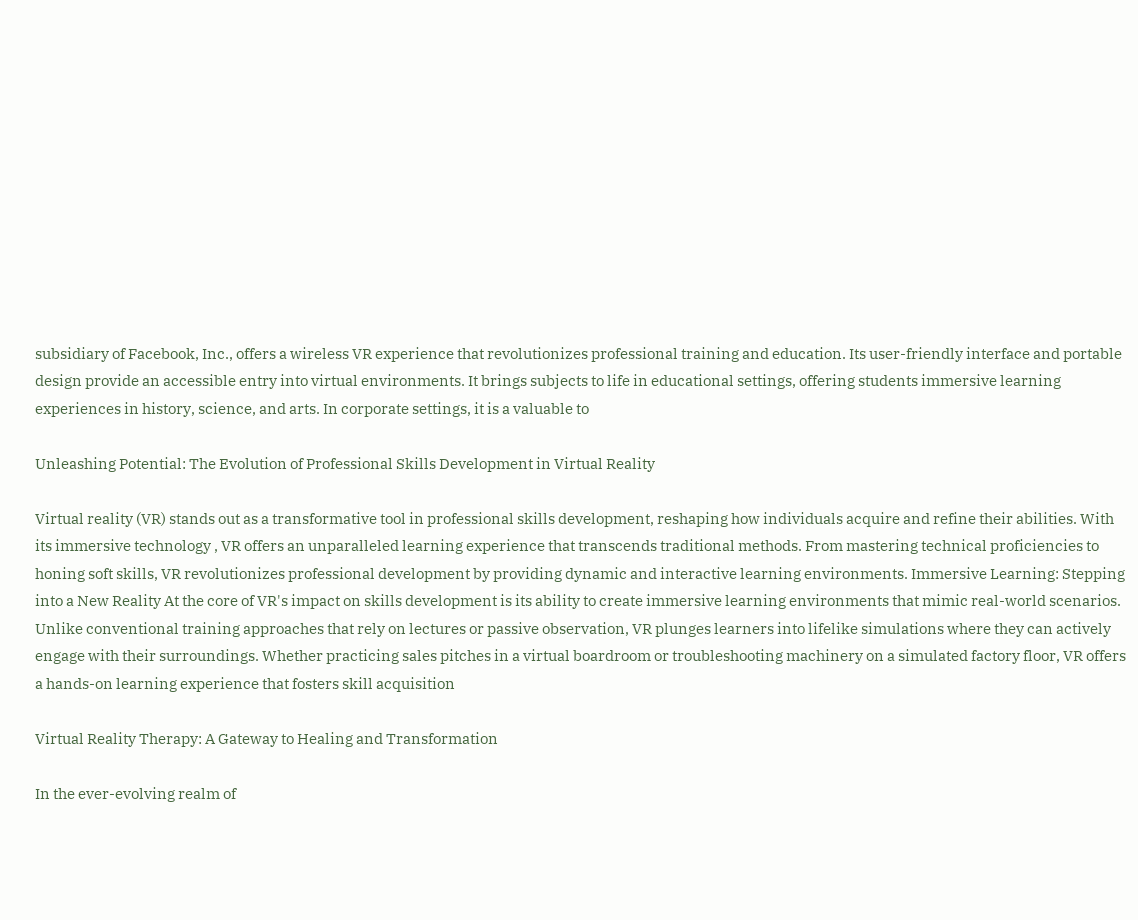subsidiary of Facebook, Inc., offers a wireless VR experience that revolutionizes professional training and education. Its user-friendly interface and portable design provide an accessible entry into virtual environments. It brings subjects to life in educational settings, offering students immersive learning experiences in history, science, and arts. In corporate settings, it is a valuable to

Unleashing Potential: The Evolution of Professional Skills Development in Virtual Reality

Virtual reality (VR) stands out as a transformative tool in professional skills development, reshaping how individuals acquire and refine their abilities. With its immersive technology , VR offers an unparalleled learning experience that transcends traditional methods. From mastering technical proficiencies to honing soft skills, VR revolutionizes professional development by providing dynamic and interactive learning environments. Immersive Learning: Stepping into a New Reality At the core of VR's impact on skills development is its ability to create immersive learning environments that mimic real-world scenarios. Unlike conventional training approaches that rely on lectures or passive observation, VR plunges learners into lifelike simulations where they can actively engage with their surroundings. Whether practicing sales pitches in a virtual boardroom or troubleshooting machinery on a simulated factory floor, VR offers a hands-on learning experience that fosters skill acquisition

Virtual Reality Therapy: A Gateway to Healing and Transformation

In the ever-evolving realm of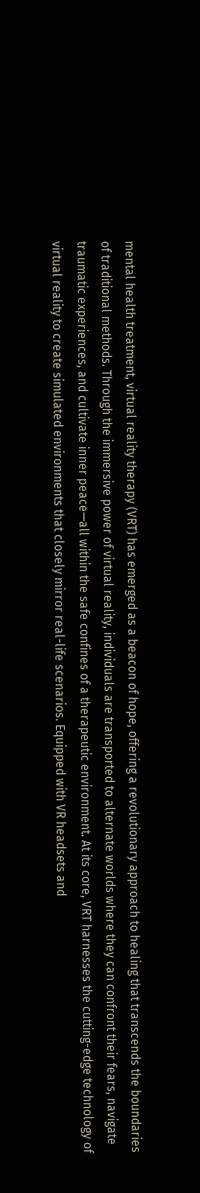mental health treatment, virtual reality therapy (VRT) has emerged as a beacon of hope, offering a revolutionary approach to healing that transcends the boundaries of traditional methods. Through the immersive power of virtual reality, individuals are transported to alternate worlds where they can confront their fears, navigate traumatic experiences, and cultivate inner peace—all within the safe confines of a therapeutic environment. At its core, VRT harnesses the cutting-edge technology of virtual reality to create simulated environments that closely mirror real-life scenarios. Equipped with VR headsets and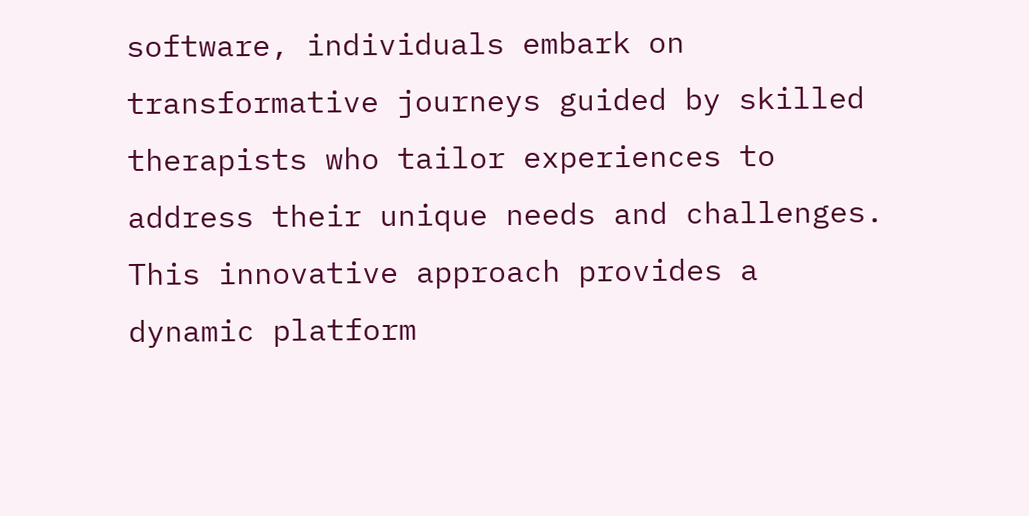software, individuals embark on transformative journeys guided by skilled therapists who tailor experiences to address their unique needs and challenges. This innovative approach provides a dynamic platform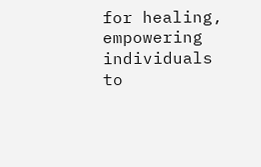for healing, empowering individuals to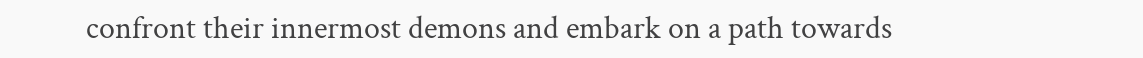confront their innermost demons and embark on a path towards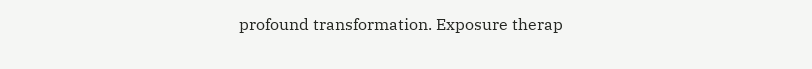profound transformation. Exposure therap